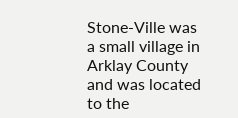Stone-Ville was a small village in Arklay County and was located to the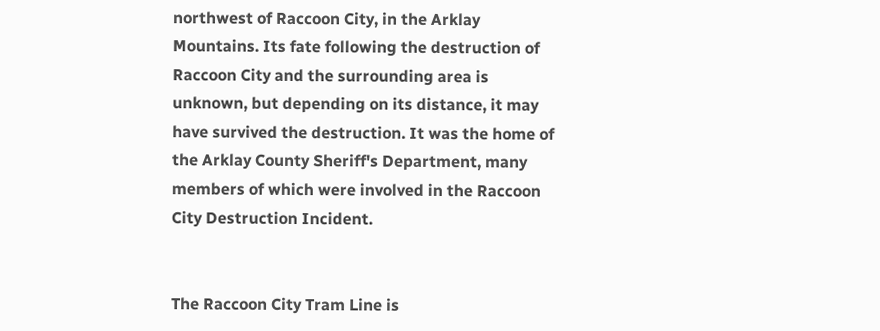northwest of Raccoon City, in the Arklay Mountains. Its fate following the destruction of Raccoon City and the surrounding area is unknown, but depending on its distance, it may have survived the destruction. It was the home of the Arklay County Sheriff's Department, many members of which were involved in the Raccoon City Destruction Incident.


The Raccoon City Tram Line is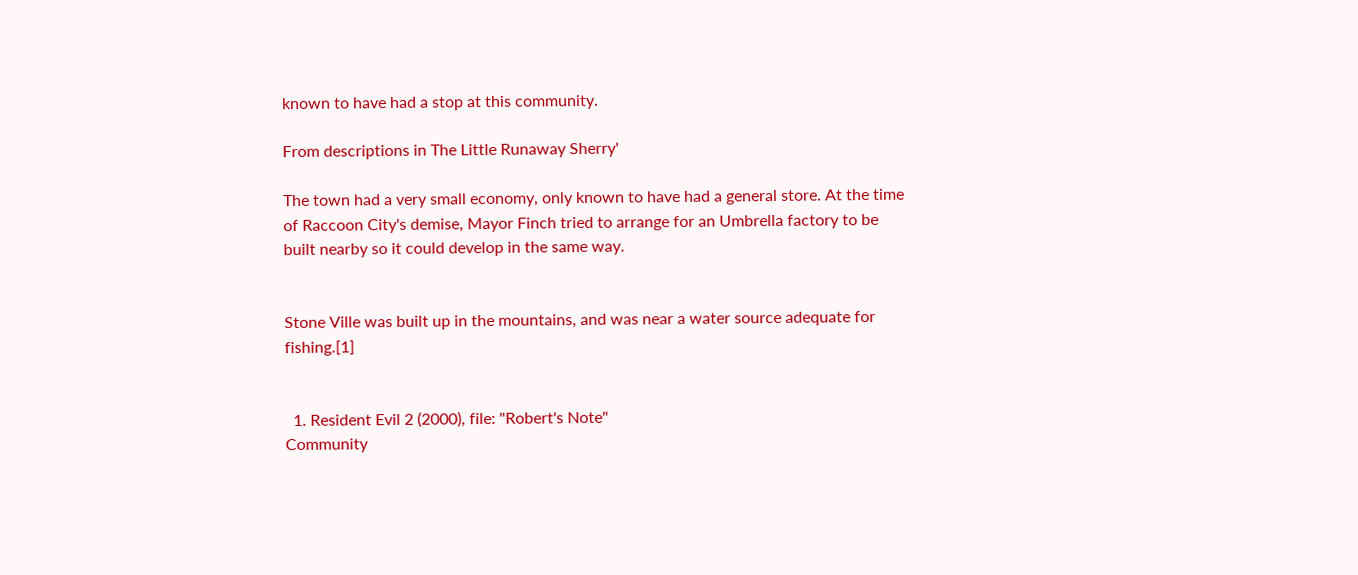known to have had a stop at this community.

From descriptions in The Little Runaway Sherry'

The town had a very small economy, only known to have had a general store. At the time of Raccoon City's demise, Mayor Finch tried to arrange for an Umbrella factory to be built nearby so it could develop in the same way.


Stone Ville was built up in the mountains, and was near a water source adequate for fishing.[1]


  1. Resident Evil 2 (2000), file: "Robert's Note"
Community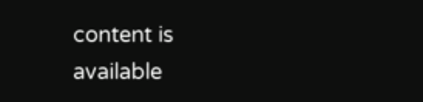content is available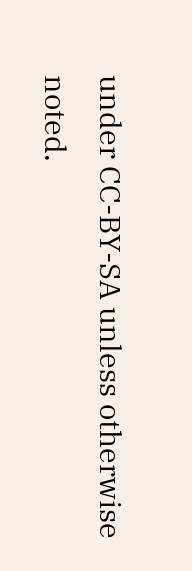under CC-BY-SA unless otherwise noted.